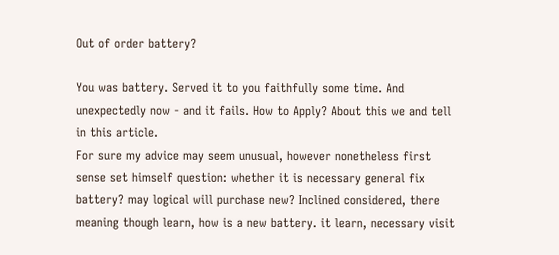Out of order battery?

You was battery. Served it to you faithfully some time. And unexpectedly now - and it fails. How to Apply? About this we and tell in this article.
For sure my advice may seem unusual, however nonetheless first sense set himself question: whether it is necessary general fix battery? may logical will purchase new? Inclined considered, there meaning though learn, how is a new battery. it learn, necessary visit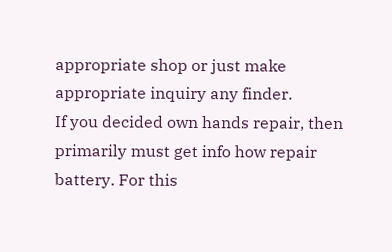appropriate shop or just make appropriate inquiry any finder.
If you decided own hands repair, then primarily must get info how repair battery. For this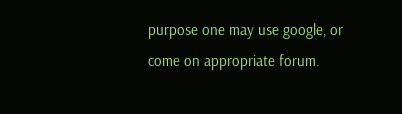purpose one may use google, or come on appropriate forum.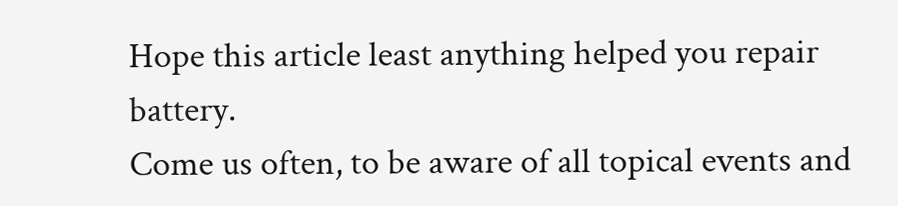Hope this article least anything helped you repair battery.
Come us often, to be aware of all topical events and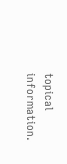topical information.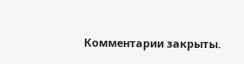Комментарии закрыты.